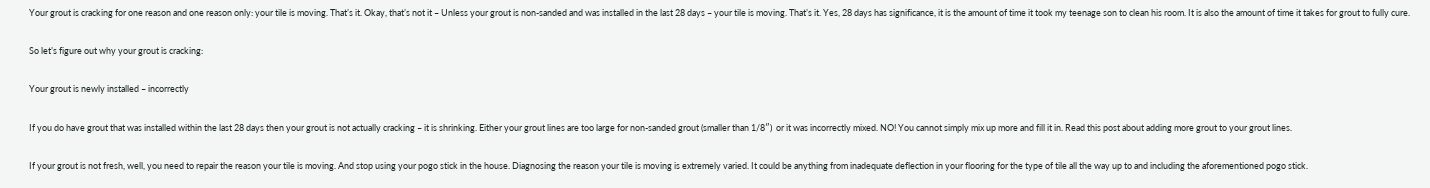Your grout is cracking for one reason and one reason only: your tile is moving. That’s it. Okay, that’s not it – Unless your grout is non-sanded and was installed in the last 28 days – your tile is moving. That’s it. Yes, 28 days has significance, it is the amount of time it took my teenage son to clean his room. It is also the amount of time it takes for grout to fully cure.

So let’s figure out why your grout is cracking:

Your grout is newly installed – incorrectly

If you do have grout that was installed within the last 28 days then your grout is not actually cracking – it is shrinking. Either your grout lines are too large for non-sanded grout (smaller than 1/8″)  or it was incorrectly mixed. NO! You cannot simply mix up more and fill it in. Read this post about adding more grout to your grout lines.

If your grout is not fresh, well, you need to repair the reason your tile is moving. And stop using your pogo stick in the house. Diagnosing the reason your tile is moving is extremely varied. It could be anything from inadequate deflection in your flooring for the type of tile all the way up to and including the aforementioned pogo stick.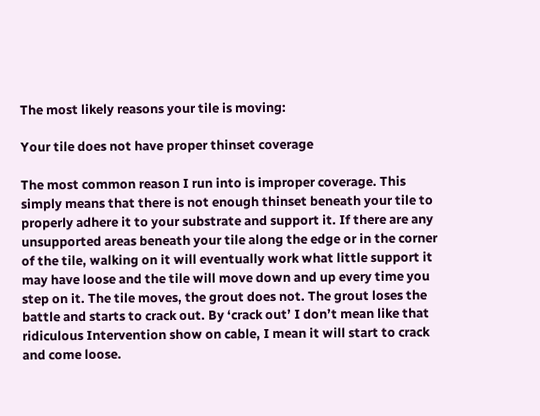The most likely reasons your tile is moving:

Your tile does not have proper thinset coverage

The most common reason I run into is improper coverage. This simply means that there is not enough thinset beneath your tile to properly adhere it to your substrate and support it. If there are any unsupported areas beneath your tile along the edge or in the corner of the tile, walking on it will eventually work what little support it may have loose and the tile will move down and up every time you step on it. The tile moves, the grout does not. The grout loses the battle and starts to crack out. By ‘crack out’ I don’t mean like that ridiculous Intervention show on cable, I mean it will start to crack and come loose.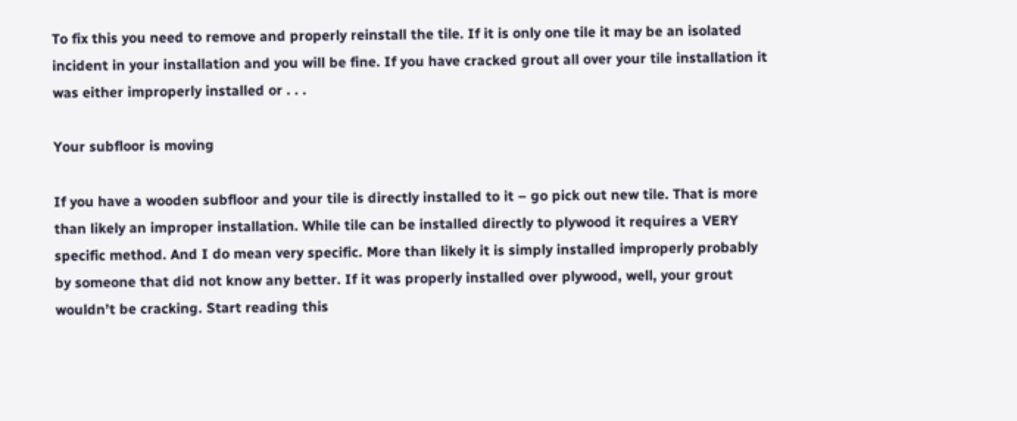To fix this you need to remove and properly reinstall the tile. If it is only one tile it may be an isolated incident in your installation and you will be fine. If you have cracked grout all over your tile installation it was either improperly installed or . . .

Your subfloor is moving

If you have a wooden subfloor and your tile is directly installed to it – go pick out new tile. That is more than likely an improper installation. While tile can be installed directly to plywood it requires a VERY specific method. And I do mean very specific. More than likely it is simply installed improperly probably by someone that did not know any better. If it was properly installed over plywood, well, your grout wouldn’t be cracking. Start reading this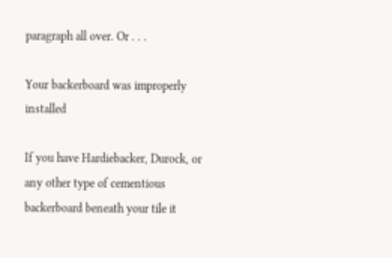paragraph all over. Or . . .

Your backerboard was improperly installed

If you have Hardiebacker, Durock, or any other type of cementious backerboard beneath your tile it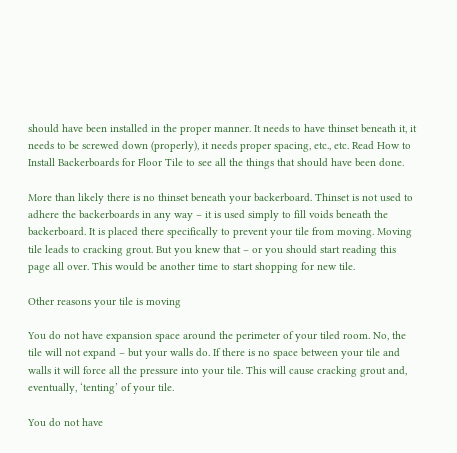should have been installed in the proper manner. It needs to have thinset beneath it, it needs to be screwed down (properly), it needs proper spacing, etc., etc. Read How to Install Backerboards for Floor Tile to see all the things that should have been done.

More than likely there is no thinset beneath your backerboard. Thinset is not used to adhere the backerboards in any way – it is used simply to fill voids beneath the backerboard. It is placed there specifically to prevent your tile from moving. Moving tile leads to cracking grout. But you knew that – or you should start reading this page all over. This would be another time to start shopping for new tile.

Other reasons your tile is moving

You do not have expansion space around the perimeter of your tiled room. No, the tile will not expand – but your walls do. If there is no space between your tile and walls it will force all the pressure into your tile. This will cause cracking grout and, eventually, ‘tenting’ of your tile.

You do not have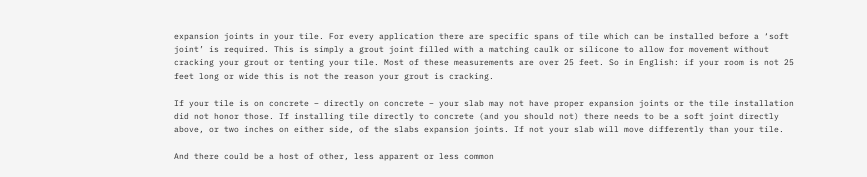expansion joints in your tile. For every application there are specific spans of tile which can be installed before a ‘soft joint’ is required. This is simply a grout joint filled with a matching caulk or silicone to allow for movement without cracking your grout or tenting your tile. Most of these measurements are over 25 feet. So in English: if your room is not 25 feet long or wide this is not the reason your grout is cracking.

If your tile is on concrete – directly on concrete – your slab may not have proper expansion joints or the tile installation did not honor those. If installing tile directly to concrete (and you should not) there needs to be a soft joint directly above, or two inches on either side, of the slabs expansion joints. If not your slab will move differently than your tile.

And there could be a host of other, less apparent or less common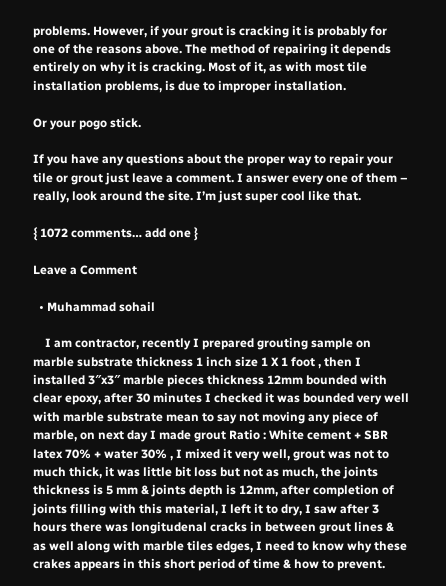problems. However, if your grout is cracking it is probably for one of the reasons above. The method of repairing it depends entirely on why it is cracking. Most of it, as with most tile installation problems, is due to improper installation.

Or your pogo stick.

If you have any questions about the proper way to repair your tile or grout just leave a comment. I answer every one of them – really, look around the site. I’m just super cool like that.

{ 1072 comments… add one }

Leave a Comment

  • Muhammad sohail

    I am contractor, recently I prepared grouting sample on marble substrate thickness 1 inch size 1 X 1 foot , then I installed 3″x3″ marble pieces thickness 12mm bounded with clear epoxy, after 30 minutes I checked it was bounded very well with marble substrate mean to say not moving any piece of marble, on next day I made grout Ratio : White cement + SBR latex 70% + water 30% , I mixed it very well, grout was not to much thick, it was little bit loss but not as much, the joints thickness is 5 mm & joints depth is 12mm, after completion of joints filling with this material, I left it to dry, I saw after 3 hours there was longitudenal cracks in between grout lines & as well along with marble tiles edges, I need to know why these crakes appears in this short period of time & how to prevent.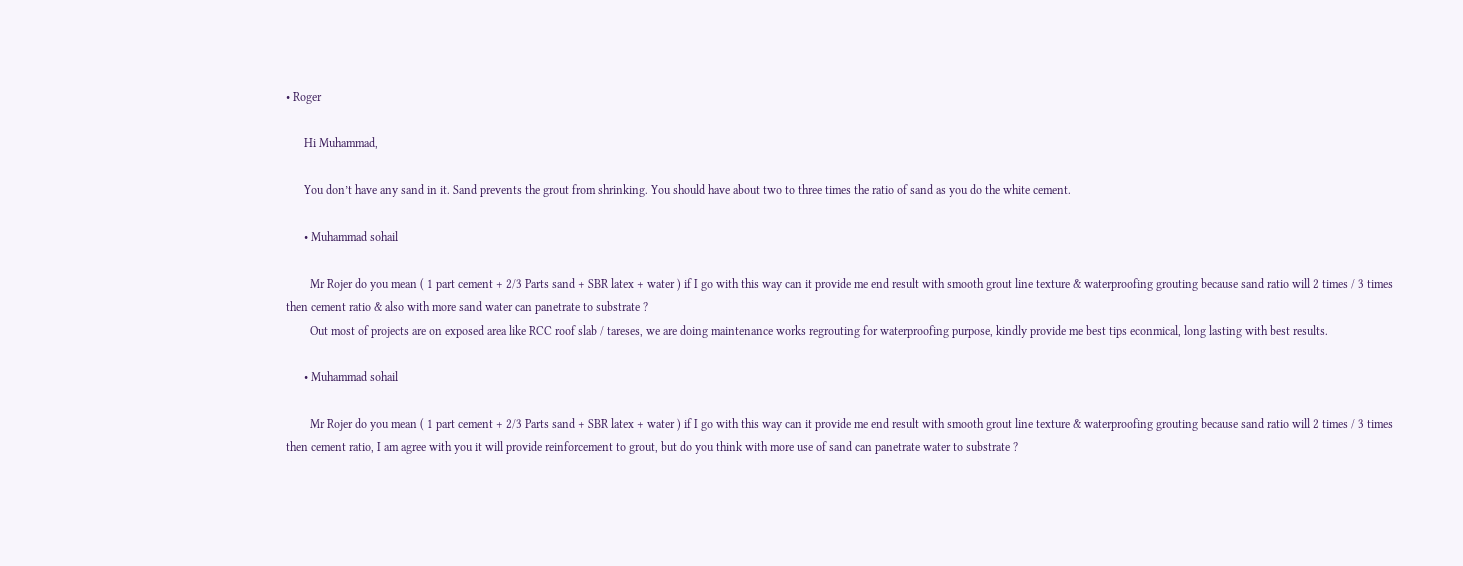• Roger

      Hi Muhammad,

      You don’t have any sand in it. Sand prevents the grout from shrinking. You should have about two to three times the ratio of sand as you do the white cement.

      • Muhammad sohail

        Mr Rojer do you mean ( 1 part cement + 2/3 Parts sand + SBR latex + water ) if I go with this way can it provide me end result with smooth grout line texture & waterproofing grouting because sand ratio will 2 times / 3 times then cement ratio & also with more sand water can panetrate to substrate ?
        Out most of projects are on exposed area like RCC roof slab / tareses, we are doing maintenance works regrouting for waterproofing purpose, kindly provide me best tips econmical, long lasting with best results.

      • Muhammad sohail

        Mr Rojer do you mean ( 1 part cement + 2/3 Parts sand + SBR latex + water ) if I go with this way can it provide me end result with smooth grout line texture & waterproofing grouting because sand ratio will 2 times / 3 times then cement ratio, I am agree with you it will provide reinforcement to grout, but do you think with more use of sand can panetrate water to substrate ?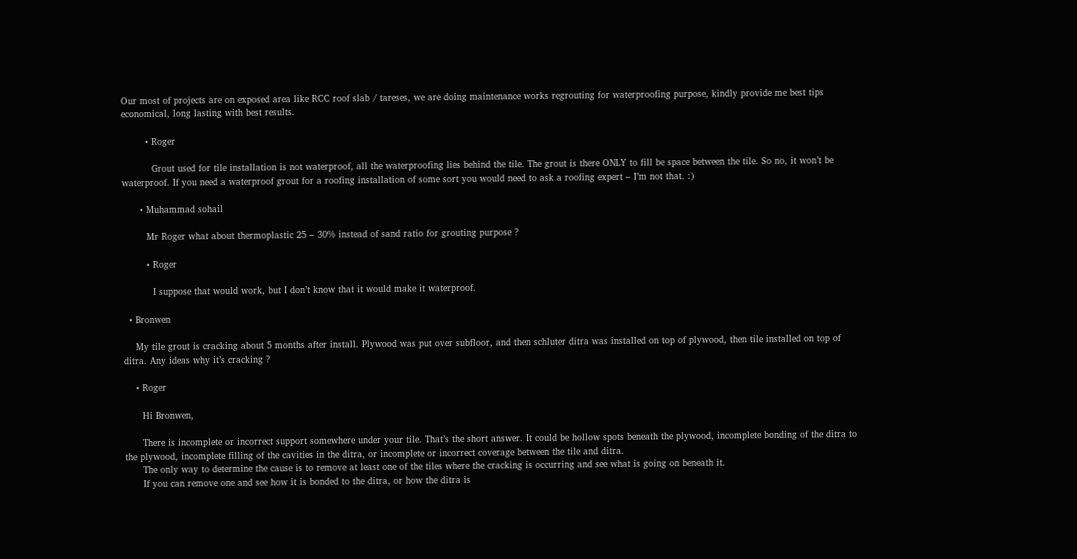Our most of projects are on exposed area like RCC roof slab / tareses, we are doing maintenance works regrouting for waterproofing purpose, kindly provide me best tips economical, long lasting with best results.

        • Roger

          Grout used for tile installation is not waterproof, all the waterproofing lies behind the tile. The grout is there ONLY to fill be space between the tile. So no, it won’t be waterproof. If you need a waterproof grout for a roofing installation of some sort you would need to ask a roofing expert – I’m not that. :)

      • Muhammad sohail

        Mr Roger what about thermoplastic 25 – 30% instead of sand ratio for grouting purpose ?

        • Roger

          I suppose that would work, but I don’t know that it would make it waterproof.

  • Bronwen

    My tile grout is cracking about 5 months after install. Plywood was put over subfloor, and then schluter ditra was installed on top of plywood, then tile installed on top of ditra. Any ideas why it’s cracking ?

    • Roger

      Hi Bronwen,

      There is incomplete or incorrect support somewhere under your tile. That’s the short answer. It could be hollow spots beneath the plywood, incomplete bonding of the ditra to the plywood, incomplete filling of the cavities in the ditra, or incomplete or incorrect coverage between the tile and ditra.
      The only way to determine the cause is to remove at least one of the tiles where the cracking is occurring and see what is going on beneath it.
      If you can remove one and see how it is bonded to the ditra, or how the ditra is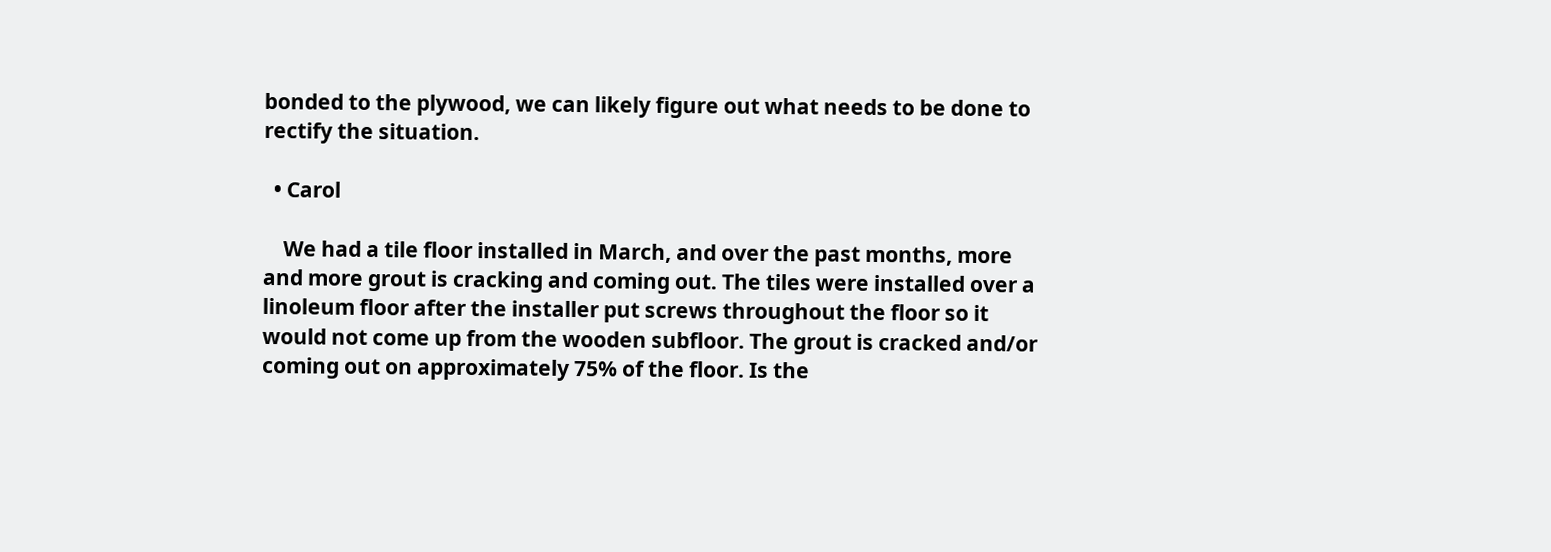bonded to the plywood, we can likely figure out what needs to be done to rectify the situation.

  • Carol

    We had a tile floor installed in March, and over the past months, more and more grout is cracking and coming out. The tiles were installed over a linoleum floor after the installer put screws throughout the floor so it would not come up from the wooden subfloor. The grout is cracked and/or coming out on approximately 75% of the floor. Is the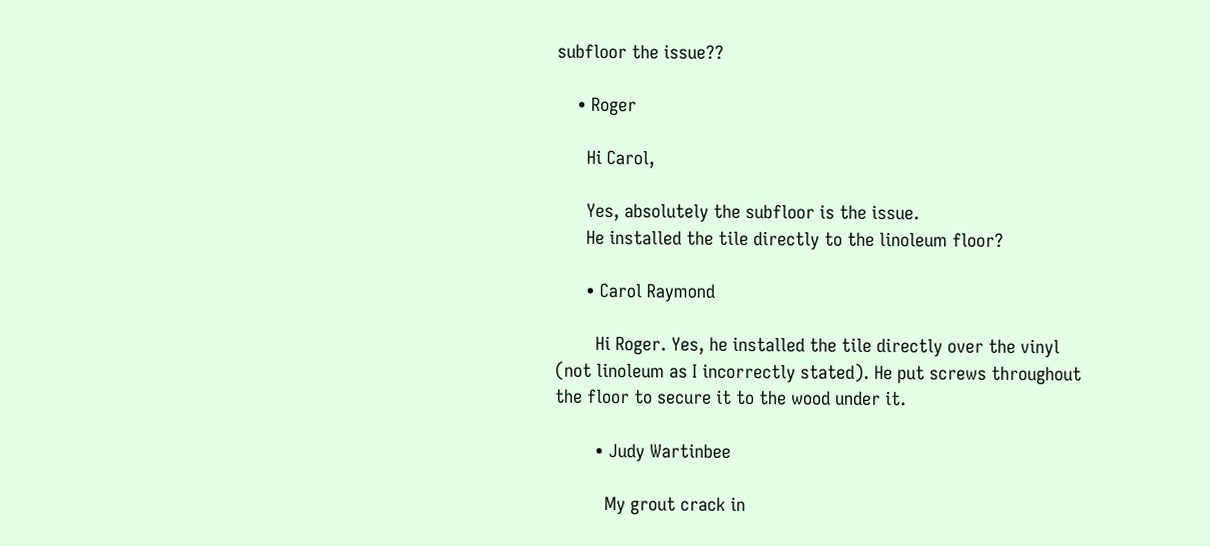subfloor the issue??

    • Roger

      Hi Carol,

      Yes, absolutely the subfloor is the issue.
      He installed the tile directly to the linoleum floor?

      • Carol Raymond

        Hi Roger. Yes, he installed the tile directly over the vinyl (not linoleum as I incorrectly stated). He put screws throughout the floor to secure it to the wood under it.

        • Judy Wartinbee

          My grout crack in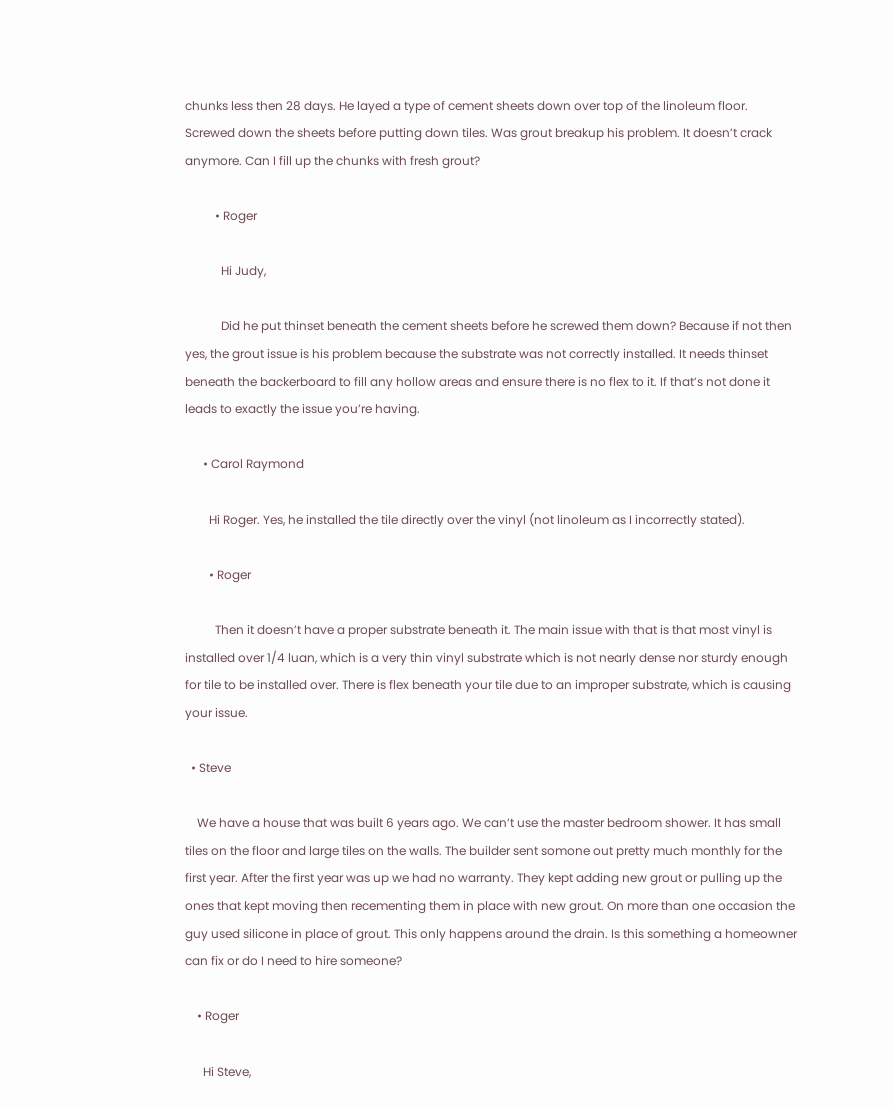chunks less then 28 days. He layed a type of cement sheets down over top of the linoleum floor. Screwed down the sheets before putting down tiles. Was grout breakup his problem. It doesn’t crack anymore. Can I fill up the chunks with fresh grout?

          • Roger

            Hi Judy,

            Did he put thinset beneath the cement sheets before he screwed them down? Because if not then yes, the grout issue is his problem because the substrate was not correctly installed. It needs thinset beneath the backerboard to fill any hollow areas and ensure there is no flex to it. If that’s not done it leads to exactly the issue you’re having.

      • Carol Raymond

        Hi Roger. Yes, he installed the tile directly over the vinyl (not linoleum as I incorrectly stated).

        • Roger

          Then it doesn’t have a proper substrate beneath it. The main issue with that is that most vinyl is installed over 1/4 luan, which is a very thin vinyl substrate which is not nearly dense nor sturdy enough for tile to be installed over. There is flex beneath your tile due to an improper substrate, which is causing your issue.

  • Steve

    We have a house that was built 6 years ago. We can’t use the master bedroom shower. It has small tiles on the floor and large tiles on the walls. The builder sent somone out pretty much monthly for the first year. After the first year was up we had no warranty. They kept adding new grout or pulling up the ones that kept moving then recementing them in place with new grout. On more than one occasion the guy used silicone in place of grout. This only happens around the drain. Is this something a homeowner can fix or do I need to hire someone?

    • Roger

      Hi Steve,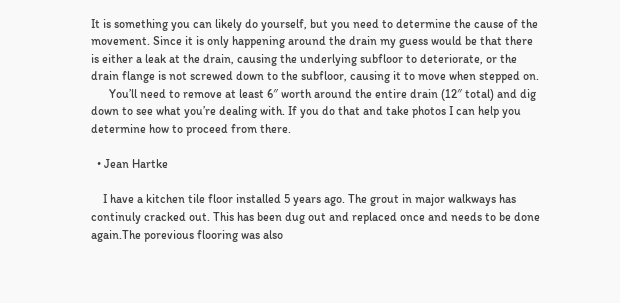It is something you can likely do yourself, but you need to determine the cause of the movement. Since it is only happening around the drain my guess would be that there is either a leak at the drain, causing the underlying subfloor to deteriorate, or the drain flange is not screwed down to the subfloor, causing it to move when stepped on.
      You’ll need to remove at least 6″ worth around the entire drain (12″ total) and dig down to see what you’re dealing with. If you do that and take photos I can help you determine how to proceed from there.

  • Jean Hartke

    I have a kitchen tile floor installed 5 years ago. The grout in major walkways has continuly cracked out. This has been dug out and replaced once and needs to be done again.The porevious flooring was also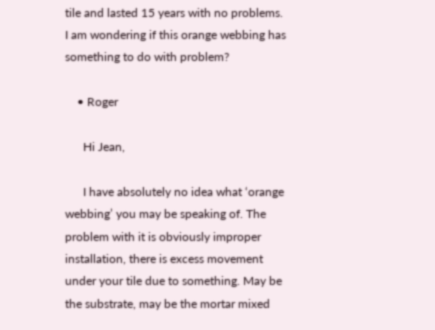tile and lasted 15 years with no problems. I am wondering if this orange webbing has something to do with problem?

    • Roger

      Hi Jean,

      I have absolutely no idea what ‘orange webbing’ you may be speaking of. The problem with it is obviously improper installation, there is excess movement under your tile due to something. May be the substrate, may be the mortar mixed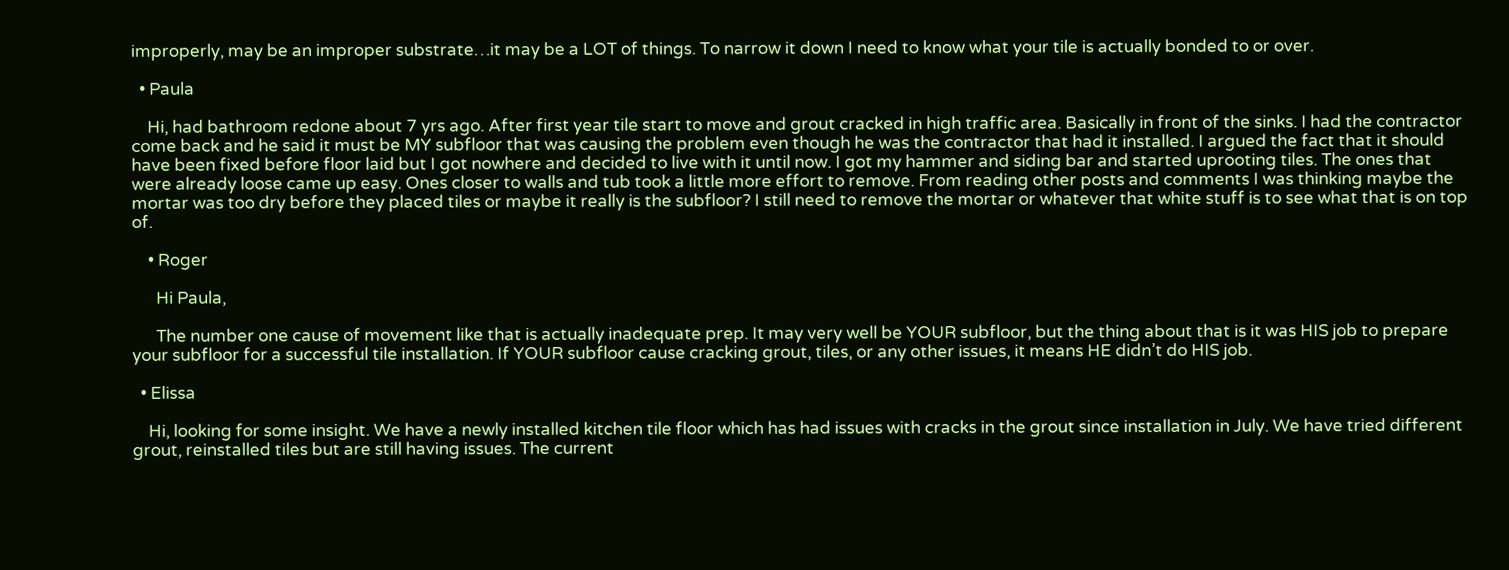improperly, may be an improper substrate…it may be a LOT of things. To narrow it down I need to know what your tile is actually bonded to or over.

  • Paula

    Hi, had bathroom redone about 7 yrs ago. After first year tile start to move and grout cracked in high traffic area. Basically in front of the sinks. I had the contractor come back and he said it must be MY subfloor that was causing the problem even though he was the contractor that had it installed. I argued the fact that it should have been fixed before floor laid but I got nowhere and decided to live with it until now. I got my hammer and siding bar and started uprooting tiles. The ones that were already loose came up easy. Ones closer to walls and tub took a little more effort to remove. From reading other posts and comments I was thinking maybe the mortar was too dry before they placed tiles or maybe it really is the subfloor? I still need to remove the mortar or whatever that white stuff is to see what that is on top of.

    • Roger

      Hi Paula,

      The number one cause of movement like that is actually inadequate prep. It may very well be YOUR subfloor, but the thing about that is it was HIS job to prepare your subfloor for a successful tile installation. If YOUR subfloor cause cracking grout, tiles, or any other issues, it means HE didn’t do HIS job.

  • Elissa

    Hi, looking for some insight. We have a newly installed kitchen tile floor which has had issues with cracks in the grout since installation in July. We have tried different grout, reinstalled tiles but are still having issues. The current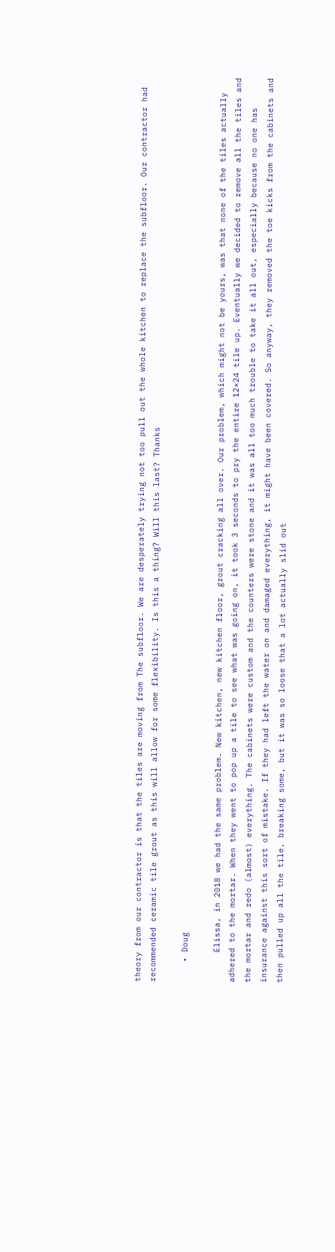theory from our contractor is that the tiles are moving from The subfloor. We are desperately trying not too pull out the whole kitchen to replace the subfloor. Our contractor had recommended ceramic tile grout as this will allow for some flexibility. Is this a thing? Will this last? Thanks

    • Doug

      Elissa, in 2018 we had the same problem. New kitchen, new kitchen floor, grout cracking all over. Our problem, which might not be yours, was that none of the tiles actually adhered to the mortar. When they went to pop up a tile to see what was going on, it took 3 seconds to pry the entire 12×24 tile up. Eventually we decided to remove all the tiles and the mortar and redo (almost) everything. The cabinets were custom and the counters were stone and it was all too much trouble to take it all out, especially because no one has insurance against this sort of mistake. If they had left the water on and damaged everything, it might have been covered. So anyway, they removed the toe kicks from the cabinets and then pulled up all the tile, breaking some, but it was so loose that a lot actually slid out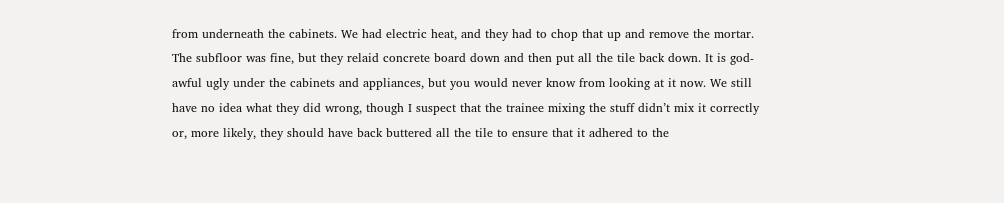from underneath the cabinets. We had electric heat, and they had to chop that up and remove the mortar. The subfloor was fine, but they relaid concrete board down and then put all the tile back down. It is god-awful ugly under the cabinets and appliances, but you would never know from looking at it now. We still have no idea what they did wrong, though I suspect that the trainee mixing the stuff didn’t mix it correctly or, more likely, they should have back buttered all the tile to ensure that it adhered to the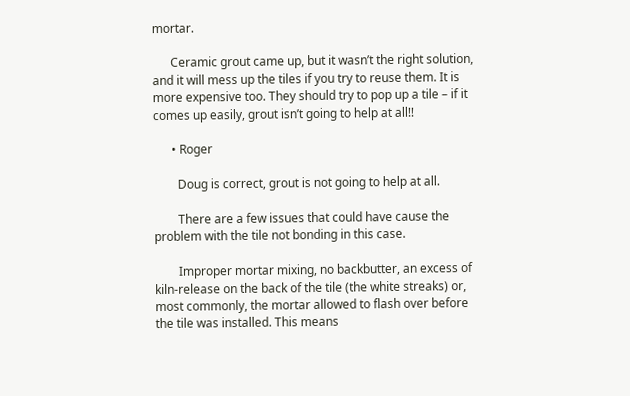mortar.

      Ceramic grout came up, but it wasn’t the right solution, and it will mess up the tiles if you try to reuse them. It is more expensive too. They should try to pop up a tile – if it comes up easily, grout isn’t going to help at all!!

      • Roger

        Doug is correct, grout is not going to help at all.

        There are a few issues that could have cause the problem with the tile not bonding in this case.

        Improper mortar mixing, no backbutter, an excess of kiln-release on the back of the tile (the white streaks) or, most commonly, the mortar allowed to flash over before the tile was installed. This means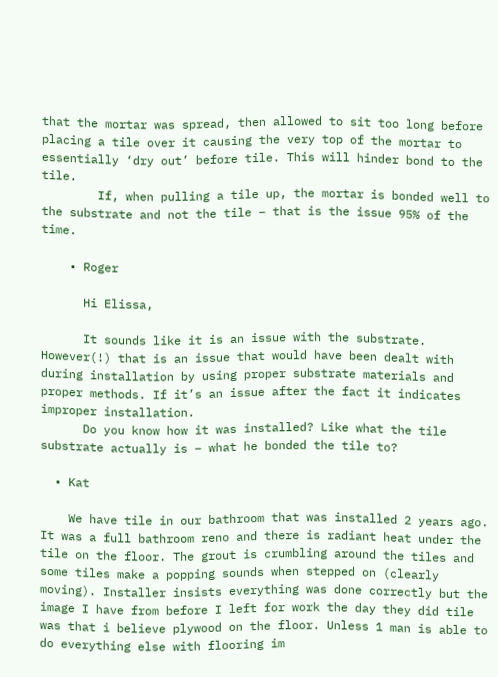that the mortar was spread, then allowed to sit too long before placing a tile over it causing the very top of the mortar to essentially ‘dry out’ before tile. This will hinder bond to the tile.
        If, when pulling a tile up, the mortar is bonded well to the substrate and not the tile – that is the issue 95% of the time.

    • Roger

      Hi Elissa,

      It sounds like it is an issue with the substrate. However(!) that is an issue that would have been dealt with during installation by using proper substrate materials and proper methods. If it’s an issue after the fact it indicates improper installation.
      Do you know how it was installed? Like what the tile substrate actually is – what he bonded the tile to?

  • Kat

    We have tile in our bathroom that was installed 2 years ago. It was a full bathroom reno and there is radiant heat under the tile on the floor. The grout is crumbling around the tiles and some tiles make a popping sounds when stepped on (clearly moving). Installer insists everything was done correctly but the image I have from before I left for work the day they did tile was that i believe plywood on the floor. Unless 1 man is able to do everything else with flooring im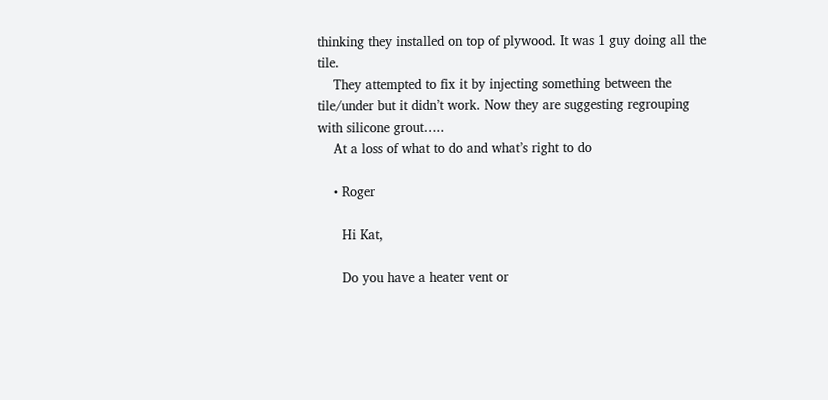thinking they installed on top of plywood. It was 1 guy doing all the tile.
    They attempted to fix it by injecting something between the tile/under but it didn’t work. Now they are suggesting regrouping with silicone grout…..
    At a loss of what to do and what’s right to do

    • Roger

      Hi Kat,

      Do you have a heater vent or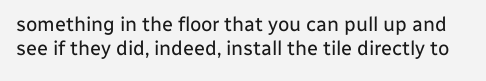something in the floor that you can pull up and see if they did, indeed, install the tile directly to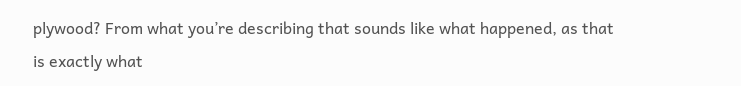plywood? From what you’re describing that sounds like what happened, as that is exactly what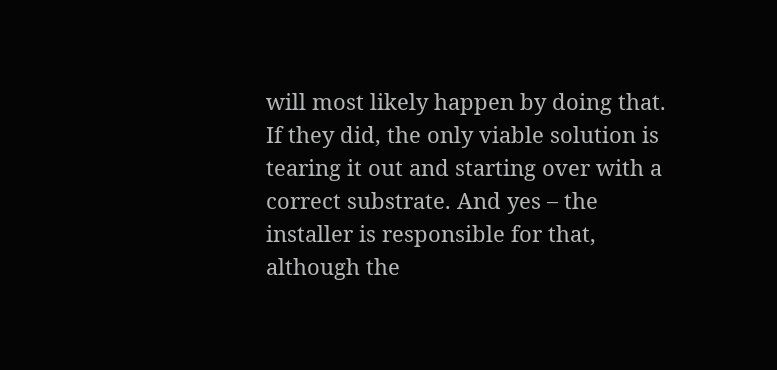will most likely happen by doing that. If they did, the only viable solution is tearing it out and starting over with a correct substrate. And yes – the installer is responsible for that, although the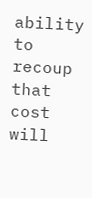ability to recoup that cost will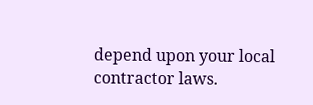depend upon your local contractor laws.